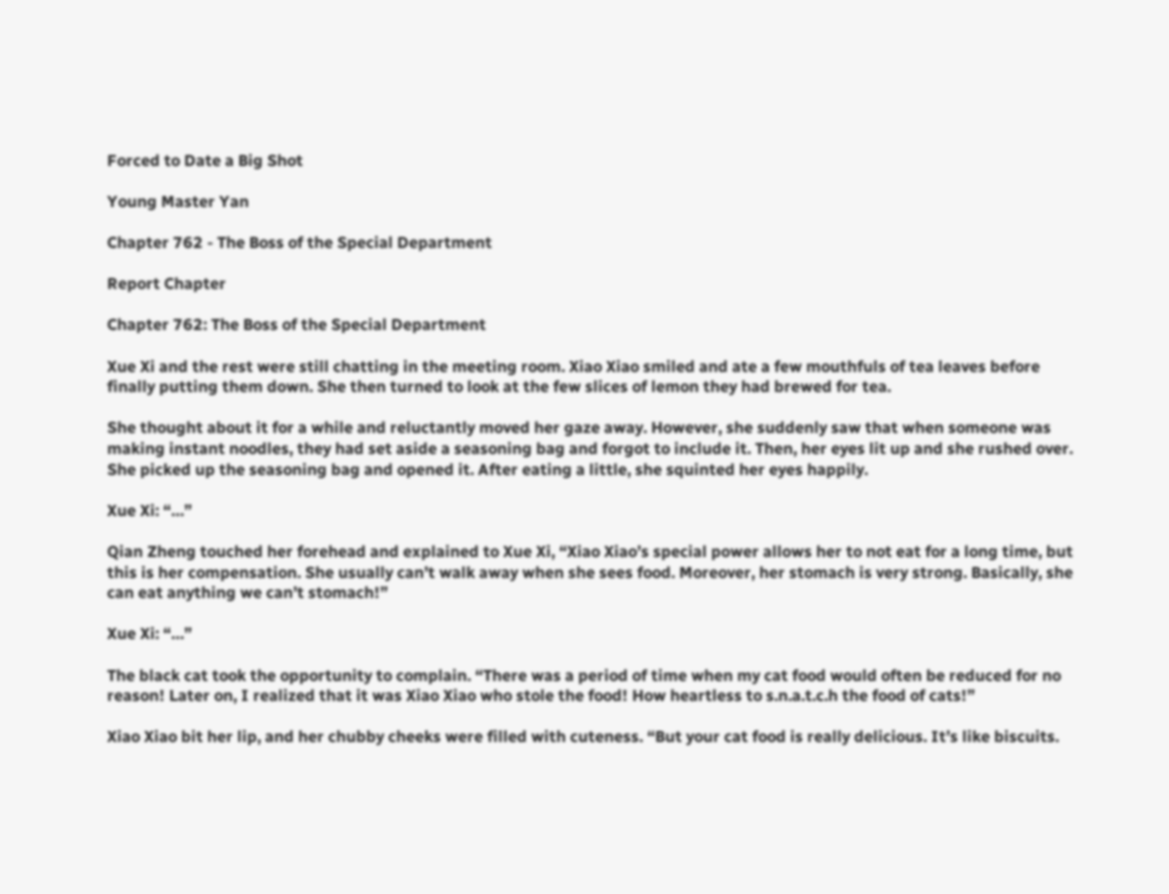Forced to Date a Big Shot

Young Master Yan

Chapter 762 - The Boss of the Special Department

Report Chapter

Chapter 762: The Boss of the Special Department

Xue Xi and the rest were still chatting in the meeting room. Xiao Xiao smiled and ate a few mouthfuls of tea leaves before finally putting them down. She then turned to look at the few slices of lemon they had brewed for tea.

She thought about it for a while and reluctantly moved her gaze away. However, she suddenly saw that when someone was making instant noodles, they had set aside a seasoning bag and forgot to include it. Then, her eyes lit up and she rushed over. She picked up the seasoning bag and opened it. After eating a little, she squinted her eyes happily.

Xue Xi: “…”

Qian Zheng touched her forehead and explained to Xue Xi, “Xiao Xiao’s special power allows her to not eat for a long time, but this is her compensation. She usually can’t walk away when she sees food. Moreover, her stomach is very strong. Basically, she can eat anything we can’t stomach!”

Xue Xi: “…”

The black cat took the opportunity to complain. “There was a period of time when my cat food would often be reduced for no reason! Later on, I realized that it was Xiao Xiao who stole the food! How heartless to s.n.a.t.c.h the food of cats!”

Xiao Xiao bit her lip, and her chubby cheeks were filled with cuteness. “But your cat food is really delicious. It’s like biscuits.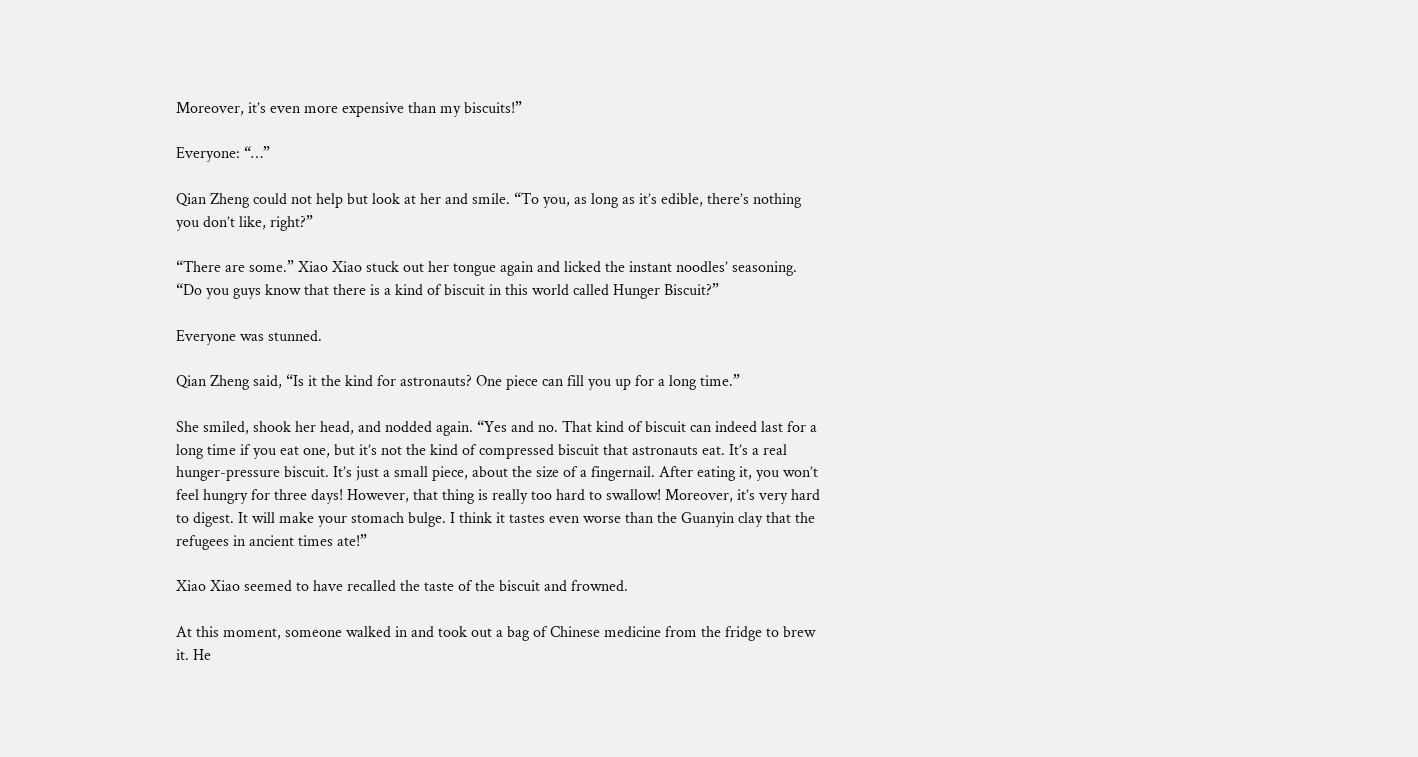Moreover, it’s even more expensive than my biscuits!”

Everyone: “…”

Qian Zheng could not help but look at her and smile. “To you, as long as it’s edible, there’s nothing you don’t like, right?”

“There are some.” Xiao Xiao stuck out her tongue again and licked the instant noodles’ seasoning. “Do you guys know that there is a kind of biscuit in this world called Hunger Biscuit?”

Everyone was stunned.

Qian Zheng said, “Is it the kind for astronauts? One piece can fill you up for a long time.”

She smiled, shook her head, and nodded again. “Yes and no. That kind of biscuit can indeed last for a long time if you eat one, but it’s not the kind of compressed biscuit that astronauts eat. It’s a real hunger-pressure biscuit. It’s just a small piece, about the size of a fingernail. After eating it, you won’t feel hungry for three days! However, that thing is really too hard to swallow! Moreover, it’s very hard to digest. It will make your stomach bulge. I think it tastes even worse than the Guanyin clay that the refugees in ancient times ate!”

Xiao Xiao seemed to have recalled the taste of the biscuit and frowned.

At this moment, someone walked in and took out a bag of Chinese medicine from the fridge to brew it. He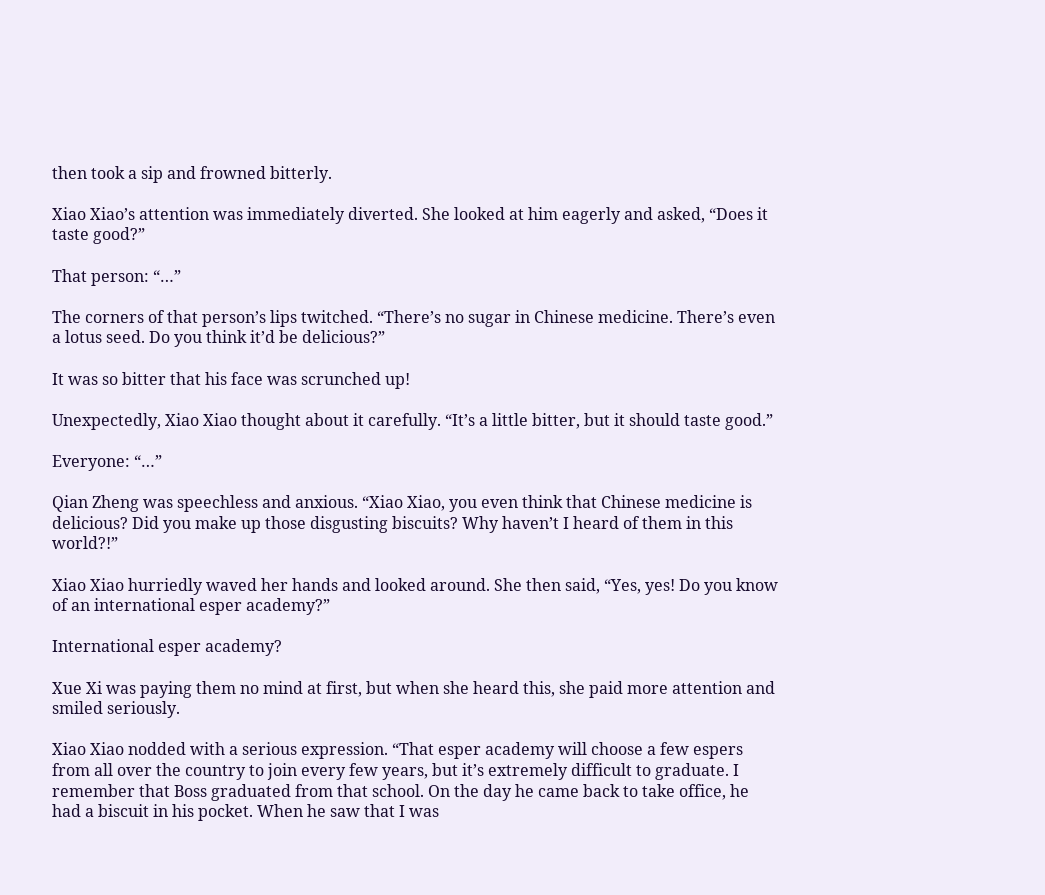then took a sip and frowned bitterly.

Xiao Xiao’s attention was immediately diverted. She looked at him eagerly and asked, “Does it taste good?”

That person: “…”

The corners of that person’s lips twitched. “There’s no sugar in Chinese medicine. There’s even a lotus seed. Do you think it’d be delicious?”

It was so bitter that his face was scrunched up!

Unexpectedly, Xiao Xiao thought about it carefully. “It’s a little bitter, but it should taste good.”

Everyone: “…”

Qian Zheng was speechless and anxious. “Xiao Xiao, you even think that Chinese medicine is delicious? Did you make up those disgusting biscuits? Why haven’t I heard of them in this world?!”

Xiao Xiao hurriedly waved her hands and looked around. She then said, “Yes, yes! Do you know of an international esper academy?”

International esper academy?

Xue Xi was paying them no mind at first, but when she heard this, she paid more attention and smiled seriously.

Xiao Xiao nodded with a serious expression. “That esper academy will choose a few espers from all over the country to join every few years, but it’s extremely difficult to graduate. I remember that Boss graduated from that school. On the day he came back to take office, he had a biscuit in his pocket. When he saw that I was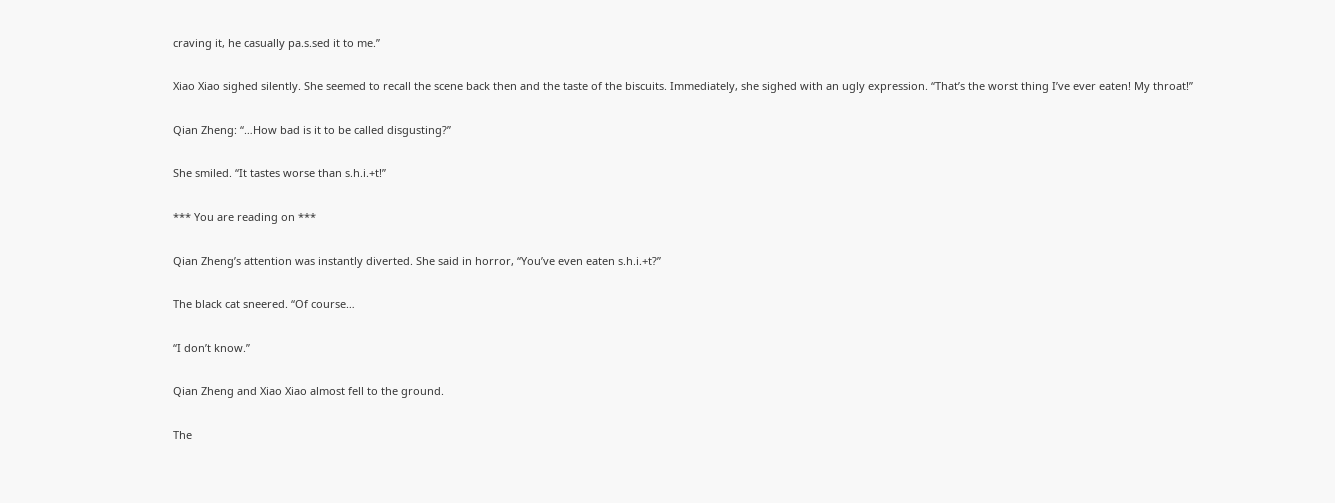craving it, he casually pa.s.sed it to me.”

Xiao Xiao sighed silently. She seemed to recall the scene back then and the taste of the biscuits. Immediately, she sighed with an ugly expression. “That’s the worst thing I’ve ever eaten! My throat!”

Qian Zheng: “…How bad is it to be called disgusting?”

She smiled. “It tastes worse than s.h.i.+t!”

*** You are reading on ***

Qian Zheng’s attention was instantly diverted. She said in horror, “You’ve even eaten s.h.i.+t?”

The black cat sneered. “Of course…

“I don’t know.”

Qian Zheng and Xiao Xiao almost fell to the ground.

The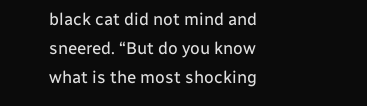black cat did not mind and sneered. “But do you know what is the most shocking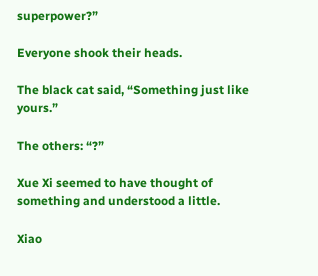superpower?”

Everyone shook their heads.

The black cat said, “Something just like yours.”

The others: “?”

Xue Xi seemed to have thought of something and understood a little.

Xiao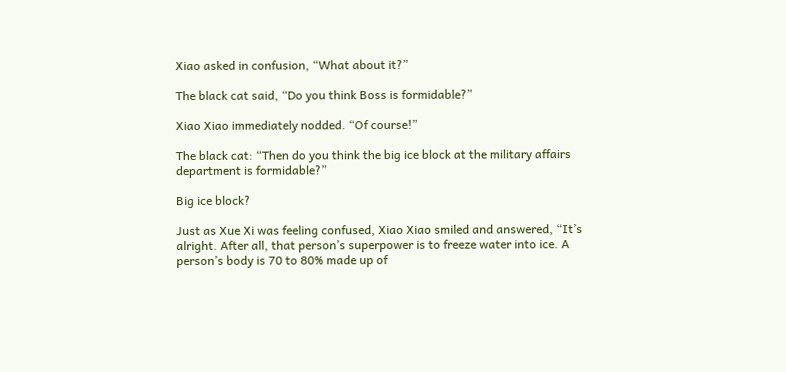Xiao asked in confusion, “What about it?”

The black cat said, “Do you think Boss is formidable?”

Xiao Xiao immediately nodded. “Of course!”

The black cat: “Then do you think the big ice block at the military affairs department is formidable?”

Big ice block?

Just as Xue Xi was feeling confused, Xiao Xiao smiled and answered, “It’s alright. After all, that person’s superpower is to freeze water into ice. A person’s body is 70 to 80% made up of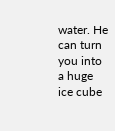water. He can turn you into a huge ice cube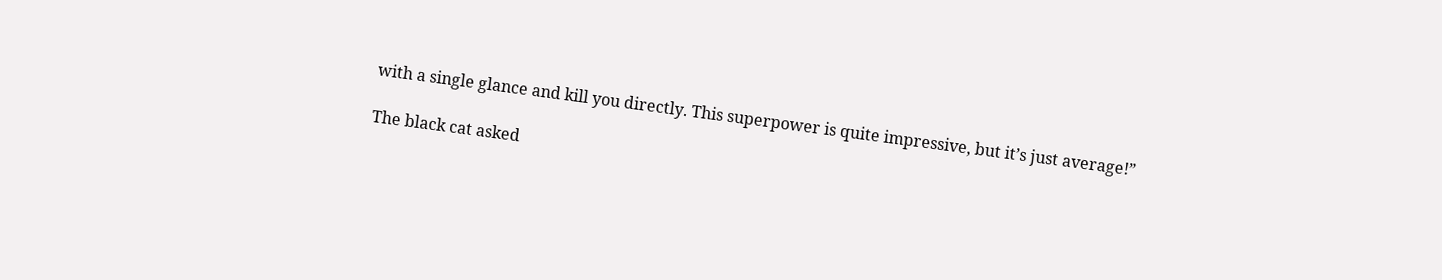with a single glance and kill you directly. This superpower is quite impressive, but it’s just average!”

The black cat asked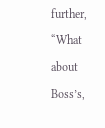further, “What about Boss’s,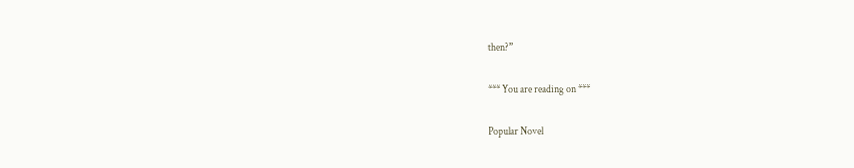then?”

*** You are reading on ***

Popular Novel